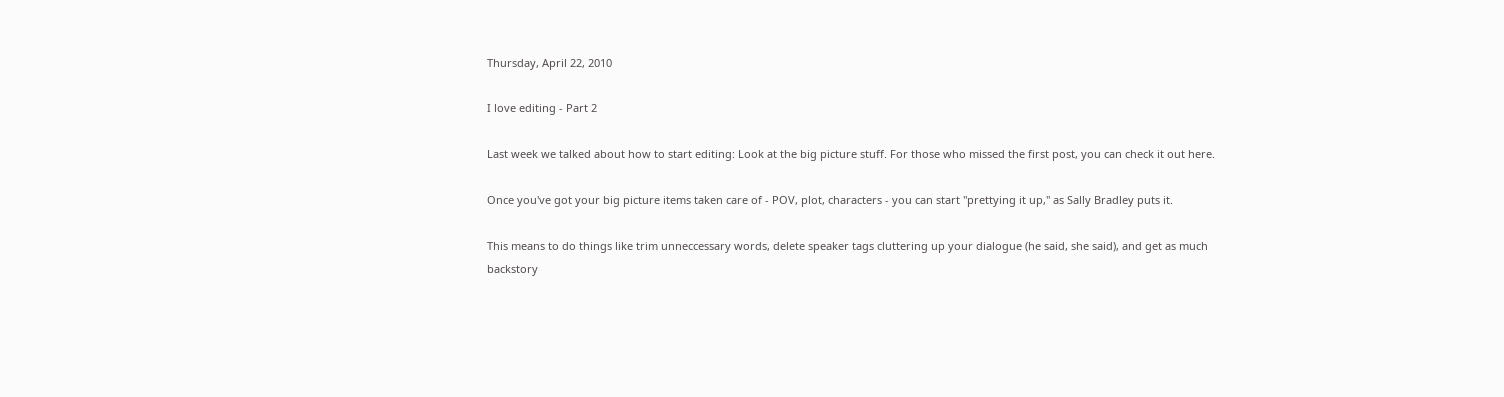Thursday, April 22, 2010

I love editing - Part 2

Last week we talked about how to start editing: Look at the big picture stuff. For those who missed the first post, you can check it out here.

Once you've got your big picture items taken care of - POV, plot, characters - you can start "prettying it up," as Sally Bradley puts it.

This means to do things like trim unneccessary words, delete speaker tags cluttering up your dialogue (he said, she said), and get as much backstory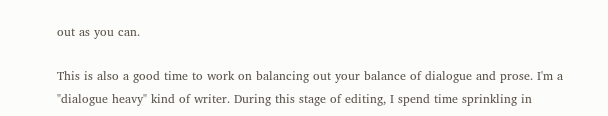out as you can.

This is also a good time to work on balancing out your balance of dialogue and prose. I'm a "dialogue heavy" kind of writer. During this stage of editing, I spend time sprinkling in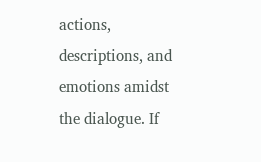actions, descriptions, and emotions amidst the dialogue. If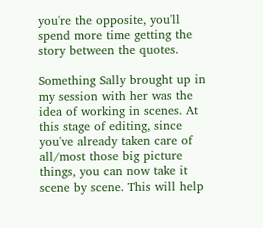you're the opposite, you'll spend more time getting the story between the quotes.

Something Sally brought up in my session with her was the idea of working in scenes. At this stage of editing, since you've already taken care of all/most those big picture things, you can now take it scene by scene. This will help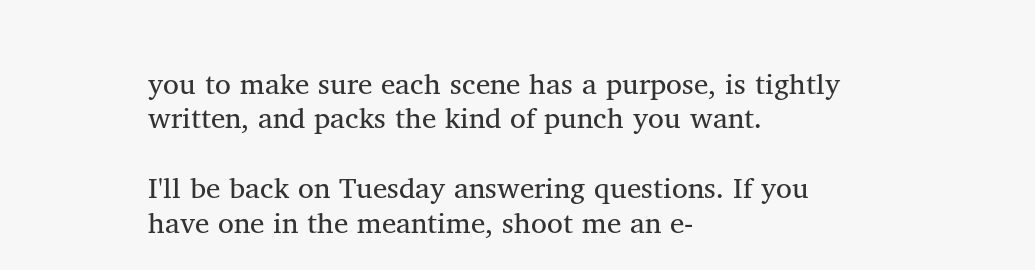you to make sure each scene has a purpose, is tightly written, and packs the kind of punch you want.

I'll be back on Tuesday answering questions. If you have one in the meantime, shoot me an e-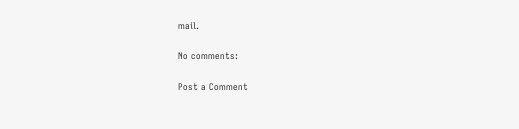mail.

No comments:

Post a Comment